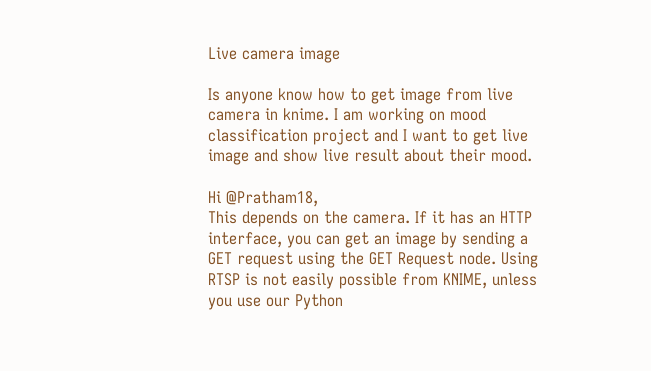Live camera image

Is anyone know how to get image from live camera in knime. I am working on mood classification project and I want to get live image and show live result about their mood.

Hi @Pratham18,
This depends on the camera. If it has an HTTP interface, you can get an image by sending a GET request using the GET Request node. Using RTSP is not easily possible from KNIME, unless you use our Python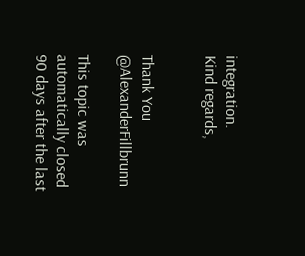integration.
Kind regards,


Thank You @AlexanderFillbrunn

This topic was automatically closed 90 days after the last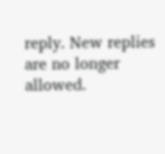reply. New replies are no longer allowed.